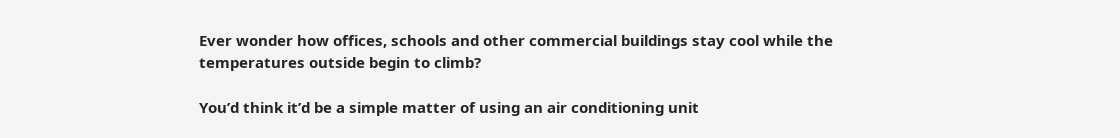Ever wonder how offices, schools and other commercial buildings stay cool while the temperatures outside begin to climb?

You’d think it’d be a simple matter of using an air conditioning unit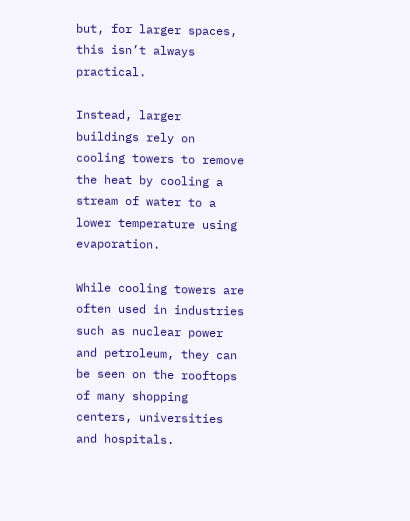but, for larger spaces, this isn’t always practical.

Instead, larger buildings rely on cooling towers to remove the heat by cooling a stream of water to a lower temperature using evaporation.

While cooling towers are often used in industries such as nuclear power and petroleum, they can be seen on the rooftops of many shopping centers, universities and hospitals.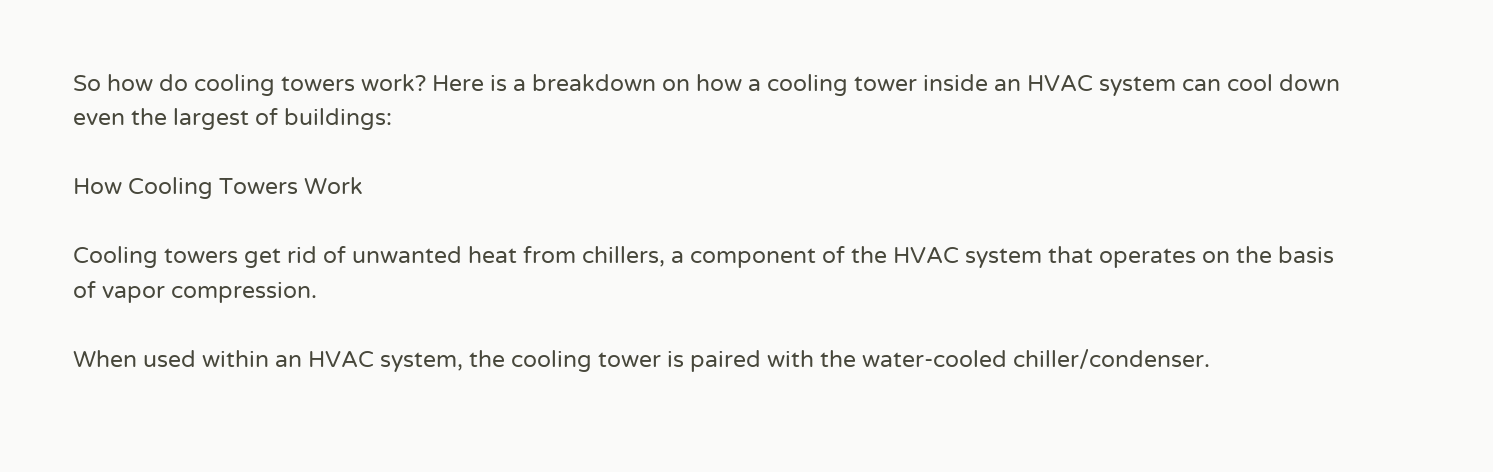So how do cooling towers work? Here is a breakdown on how a cooling tower inside an HVAC system can cool down even the largest of buildings:

How Cooling Towers Work

Cooling towers get rid of unwanted heat from chillers, a component of the HVAC system that operates on the basis of vapor compression.

When used within an HVAC system, the cooling tower is paired with the water-cooled chiller/condenser.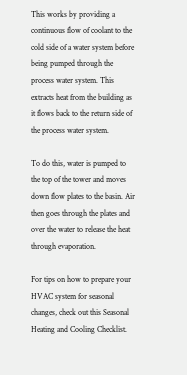This works by providing a continuous flow of coolant to the cold side of a water system before being pumped through the process water system. This extracts heat from the building as it flows back to the return side of the process water system.

To do this, water is pumped to the top of the tower and moves down flow plates to the basin. Air then goes through the plates and over the water to release the heat through evaporation.

For tips on how to prepare your HVAC system for seasonal changes, check out this Seasonal Heating and Cooling Checklist.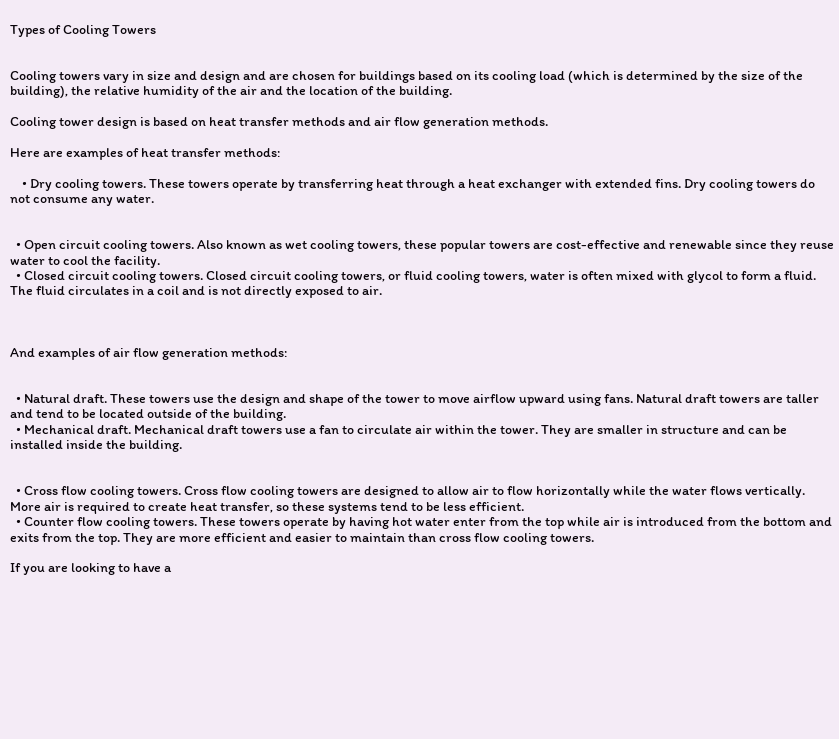Types of Cooling Towers


Cooling towers vary in size and design and are chosen for buildings based on its cooling load (which is determined by the size of the building), the relative humidity of the air and the location of the building.

Cooling tower design is based on heat transfer methods and air flow generation methods.

Here are examples of heat transfer methods:

    • Dry cooling towers. These towers operate by transferring heat through a heat exchanger with extended fins. Dry cooling towers do not consume any water.


  • Open circuit cooling towers. Also known as wet cooling towers, these popular towers are cost-effective and renewable since they reuse water to cool the facility.
  • Closed circuit cooling towers. Closed circuit cooling towers, or fluid cooling towers, water is often mixed with glycol to form a fluid. The fluid circulates in a coil and is not directly exposed to air.



And examples of air flow generation methods:


  • Natural draft. These towers use the design and shape of the tower to move airflow upward using fans. Natural draft towers are taller and tend to be located outside of the building.
  • Mechanical draft. Mechanical draft towers use a fan to circulate air within the tower. They are smaller in structure and can be installed inside the building.


  • Cross flow cooling towers. Cross flow cooling towers are designed to allow air to flow horizontally while the water flows vertically. More air is required to create heat transfer, so these systems tend to be less efficient.
  • Counter flow cooling towers. These towers operate by having hot water enter from the top while air is introduced from the bottom and exits from the top. They are more efficient and easier to maintain than cross flow cooling towers.

If you are looking to have a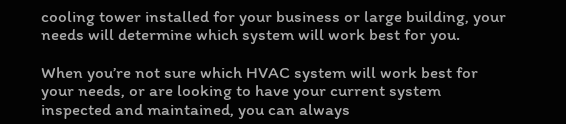cooling tower installed for your business or large building, your needs will determine which system will work best for you.

When you’re not sure which HVAC system will work best for your needs, or are looking to have your current system inspected and maintained, you can always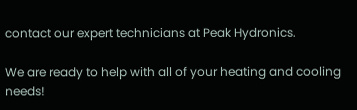contact our expert technicians at Peak Hydronics.

We are ready to help with all of your heating and cooling needs!